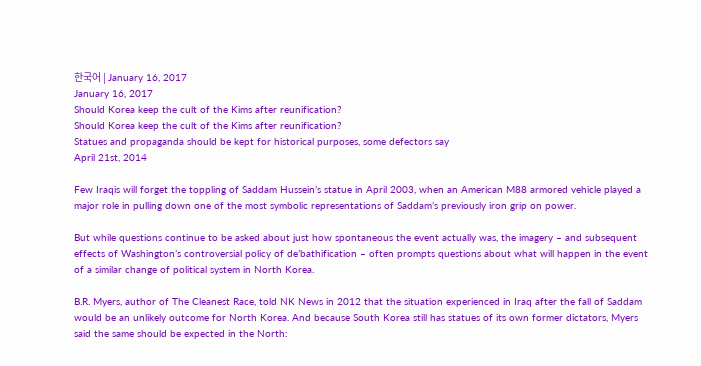한국어 | January 16, 2017
January 16, 2017
Should Korea keep the cult of the Kims after reunification?
Should Korea keep the cult of the Kims after reunification?
Statues and propaganda should be kept for historical purposes, some defectors say
April 21st, 2014

Few Iraqis will forget the toppling of Saddam Hussein’s statue in April 2003, when an American M88 armored vehicle played a major role in pulling down one of the most symbolic representations of Saddam’s previously iron grip on power.

But while questions continue to be asked about just how spontaneous the event actually was, the imagery – and subsequent effects of Washington’s controversial policy of de’bathification – often prompts questions about what will happen in the event of a similar change of political system in North Korea.

B.R. Myers, author of The Cleanest Race, told NK News in 2012 that the situation experienced in Iraq after the fall of Saddam would be an unlikely outcome for North Korea. And because South Korea still has statues of its own former dictators, Myers said the same should be expected in the North: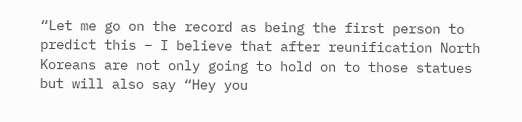“Let me go on the record as being the first person to predict this – I believe that after reunification North Koreans are not only going to hold on to those statues but will also say “Hey you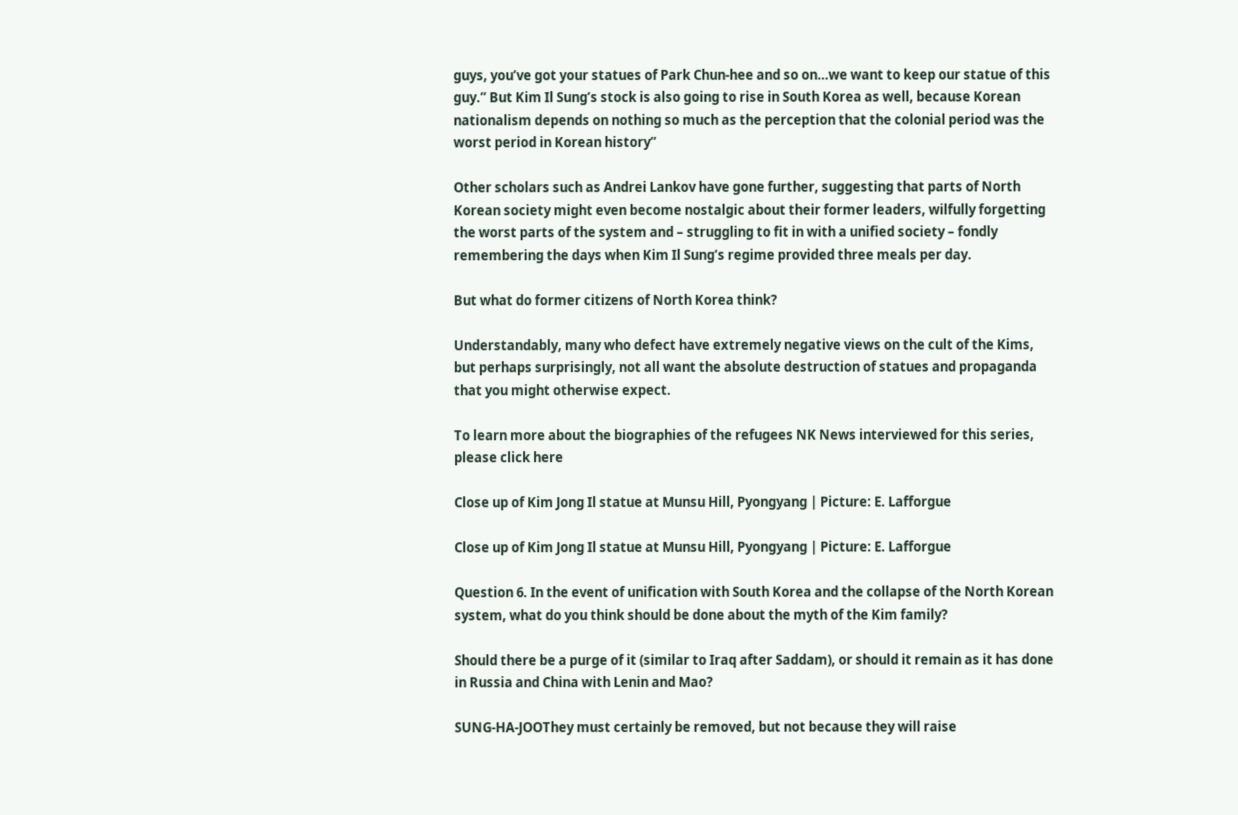guys, you’ve got your statues of Park Chun-hee and so on…we want to keep our statue of this guy.” But Kim Il Sung’s stock is also going to rise in South Korea as well, because Korean nationalism depends on nothing so much as the perception that the colonial period was the worst period in Korean history”

Other scholars such as Andrei Lankov have gone further, suggesting that parts of North Korean society might even become nostalgic about their former leaders, wilfully forgetting the worst parts of the system and – struggling to fit in with a unified society – fondly remembering the days when Kim Il Sung’s regime provided three meals per day.

But what do former citizens of North Korea think?

Understandably, many who defect have extremely negative views on the cult of the Kims, but perhaps surprisingly, not all want the absolute destruction of statues and propaganda that you might otherwise expect.

To learn more about the biographies of the refugees NK News interviewed for this series, please click here

Close up of Kim Jong Il statue at Munsu Hill, Pyongyang | Picture: E. Lafforgue

Close up of Kim Jong Il statue at Munsu Hill, Pyongyang | Picture: E. Lafforgue

Question 6. In the event of unification with South Korea and the collapse of the North Korean system, what do you think should be done about the myth of the Kim family?

Should there be a purge of it (similar to Iraq after Saddam), or should it remain as it has done in Russia and China with Lenin and Mao?

SUNG-HA-JOOThey must certainly be removed, but not because they will raise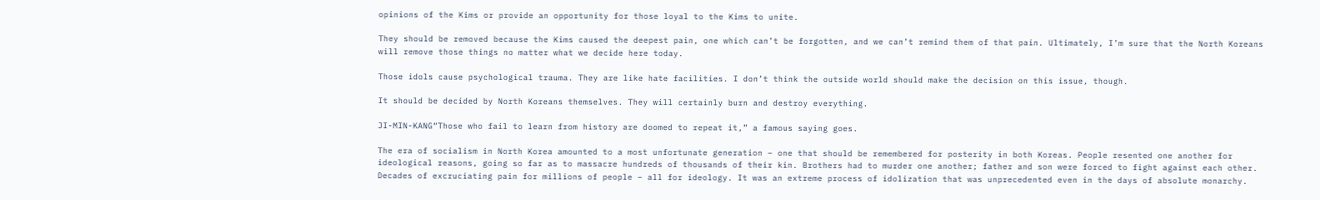opinions of the Kims or provide an opportunity for those loyal to the Kims to unite.

They should be removed because the Kims caused the deepest pain, one which can’t be forgotten, and we can’t remind them of that pain. Ultimately, I’m sure that the North Koreans will remove those things no matter what we decide here today.

Those idols cause psychological trauma. They are like hate facilities. I don’t think the outside world should make the decision on this issue, though.

It should be decided by North Koreans themselves. They will certainly burn and destroy everything.

JI-MIN-KANG“Those who fail to learn from history are doomed to repeat it,” a famous saying goes.

The era of socialism in North Korea amounted to a most unfortunate generation – one that should be remembered for posterity in both Koreas. People resented one another for ideological reasons, going so far as to massacre hundreds of thousands of their kin. Brothers had to murder one another; father and son were forced to fight against each other. Decades of excruciating pain for millions of people – all for ideology. It was an extreme process of idolization that was unprecedented even in the days of absolute monarchy.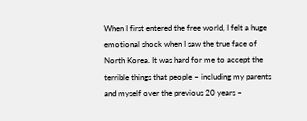When I first entered the free world, I felt a huge emotional shock when I saw the true face of North Korea. It was hard for me to accept the terrible things that people – including my parents and myself over the previous 20 years –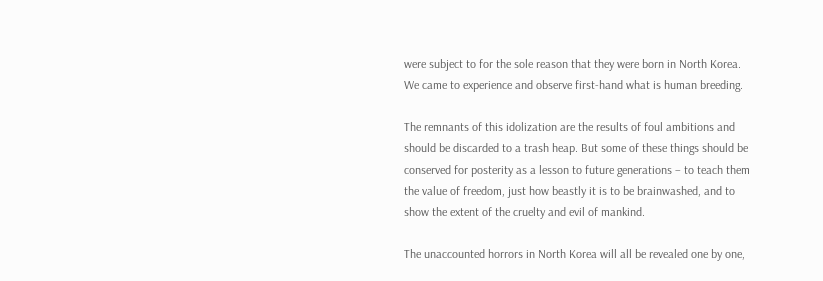were subject to for the sole reason that they were born in North Korea. We came to experience and observe first-hand what is human breeding.

The remnants of this idolization are the results of foul ambitions and should be discarded to a trash heap. But some of these things should be conserved for posterity as a lesson to future generations – to teach them the value of freedom, just how beastly it is to be brainwashed, and to show the extent of the cruelty and evil of mankind.

The unaccounted horrors in North Korea will all be revealed one by one,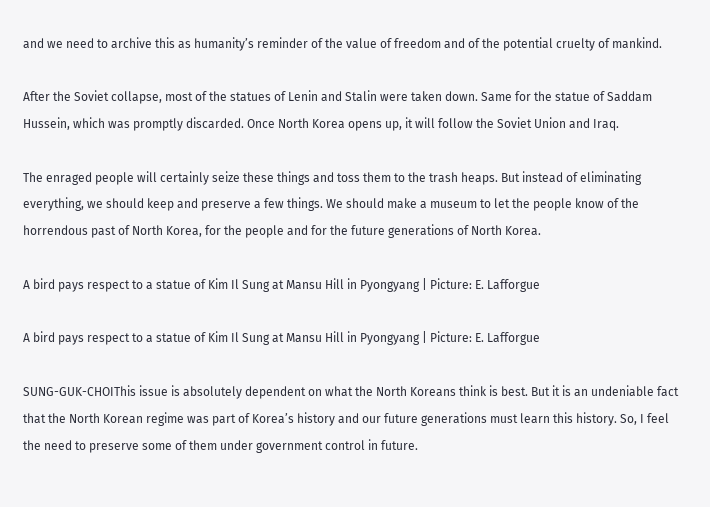and we need to archive this as humanity’s reminder of the value of freedom and of the potential cruelty of mankind.

After the Soviet collapse, most of the statues of Lenin and Stalin were taken down. Same for the statue of Saddam Hussein, which was promptly discarded. Once North Korea opens up, it will follow the Soviet Union and Iraq.

The enraged people will certainly seize these things and toss them to the trash heaps. But instead of eliminating everything, we should keep and preserve a few things. We should make a museum to let the people know of the horrendous past of North Korea, for the people and for the future generations of North Korea.

A bird pays respect to a statue of Kim Il Sung at Mansu Hill in Pyongyang | Picture: E. Lafforgue

A bird pays respect to a statue of Kim Il Sung at Mansu Hill in Pyongyang | Picture: E. Lafforgue

SUNG-GUK-CHOIThis issue is absolutely dependent on what the North Koreans think is best. But it is an undeniable fact that the North Korean regime was part of Korea’s history and our future generations must learn this history. So, I feel the need to preserve some of them under government control in future.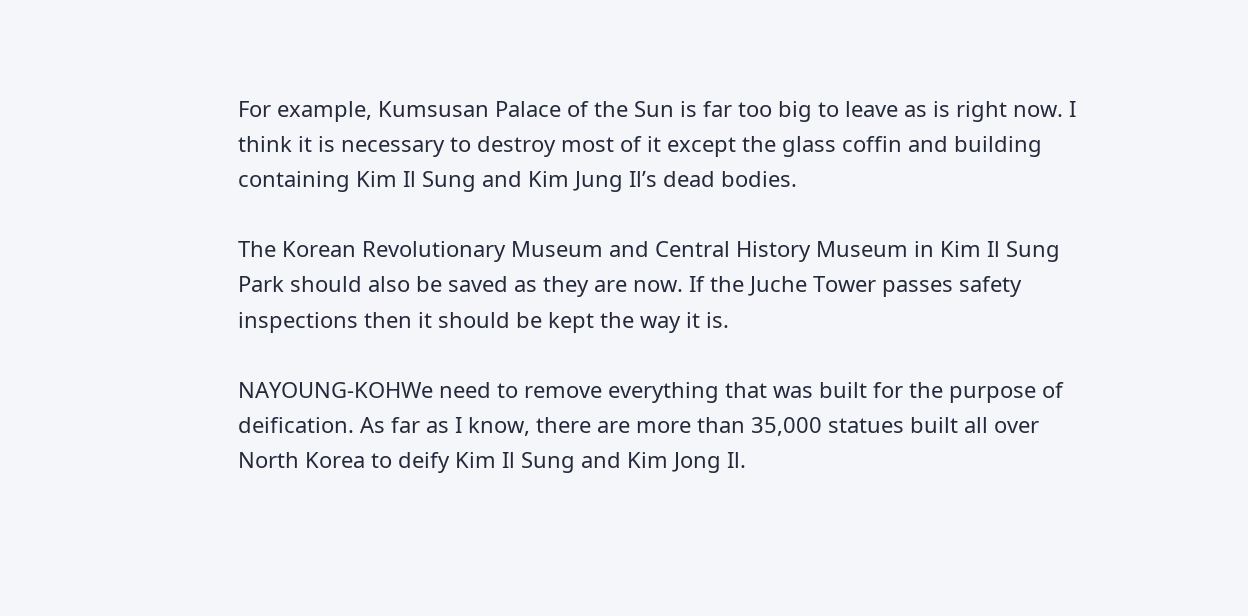For example, Kumsusan Palace of the Sun is far too big to leave as is right now. I think it is necessary to destroy most of it except the glass coffin and building containing Kim Il Sung and Kim Jung Il’s dead bodies.

The Korean Revolutionary Museum and Central History Museum in Kim Il Sung Park should also be saved as they are now. If the Juche Tower passes safety inspections then it should be kept the way it is.

NAYOUNG-KOHWe need to remove everything that was built for the purpose of deification. As far as I know, there are more than 35,000 statues built all over North Korea to deify Kim Il Sung and Kim Jong Il.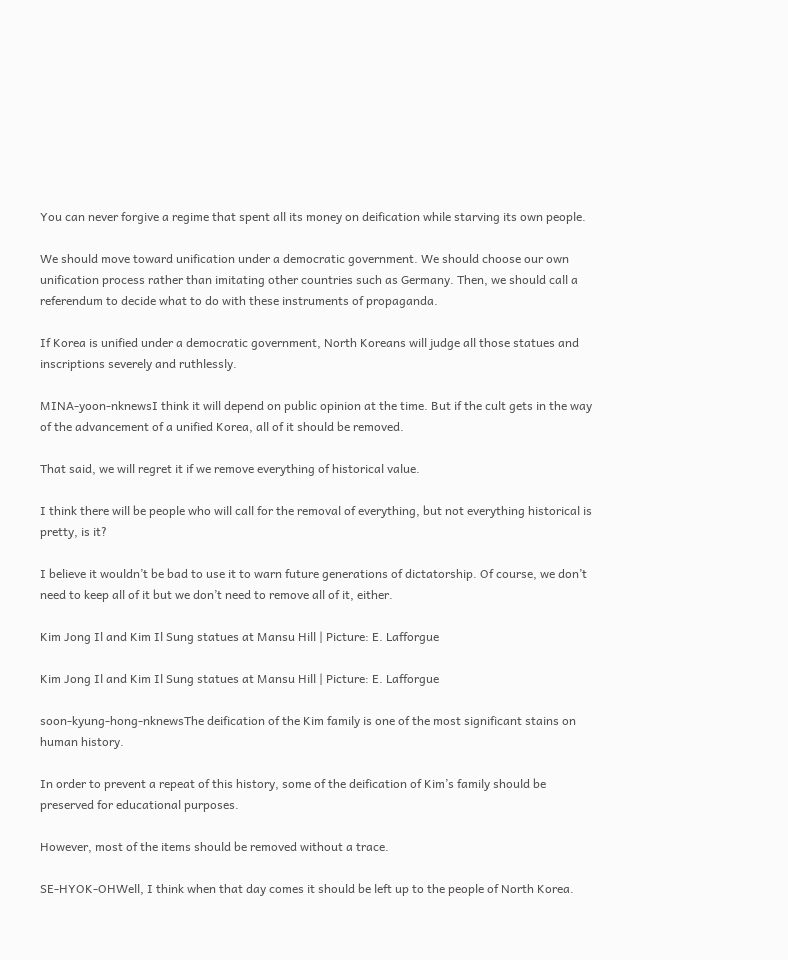You can never forgive a regime that spent all its money on deification while starving its own people.

We should move toward unification under a democratic government. We should choose our own unification process rather than imitating other countries such as Germany. Then, we should call a referendum to decide what to do with these instruments of propaganda.

If Korea is unified under a democratic government, North Koreans will judge all those statues and inscriptions severely and ruthlessly.

MINA-yoon-nknewsI think it will depend on public opinion at the time. But if the cult gets in the way of the advancement of a unified Korea, all of it should be removed.

That said, we will regret it if we remove everything of historical value.

I think there will be people who will call for the removal of everything, but not everything historical is pretty, is it?

I believe it wouldn’t be bad to use it to warn future generations of dictatorship. Of course, we don’t need to keep all of it but we don’t need to remove all of it, either.

Kim Jong Il and Kim Il Sung statues at Mansu Hill | Picture: E. Lafforgue

Kim Jong Il and Kim Il Sung statues at Mansu Hill | Picture: E. Lafforgue

soon-kyung-hong-nknewsThe deification of the Kim family is one of the most significant stains on human history.

In order to prevent a repeat of this history, some of the deification of Kim’s family should be preserved for educational purposes.

However, most of the items should be removed without a trace.

SE-HYOK-OHWell, I think when that day comes it should be left up to the people of North Korea.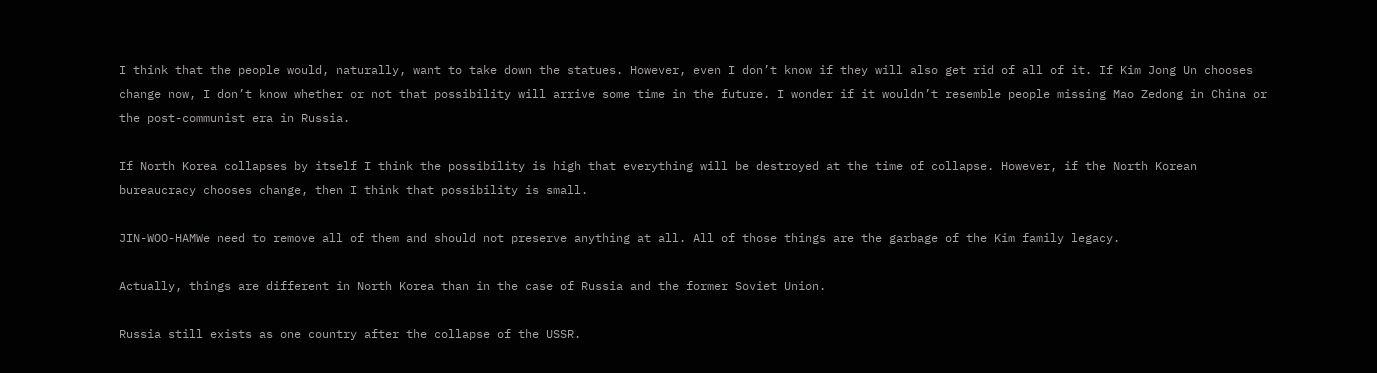I think that the people would, naturally, want to take down the statues. However, even I don’t know if they will also get rid of all of it. If Kim Jong Un chooses change now, I don’t know whether or not that possibility will arrive some time in the future. I wonder if it wouldn’t resemble people missing Mao Zedong in China or the post-communist era in Russia.

If North Korea collapses by itself I think the possibility is high that everything will be destroyed at the time of collapse. However, if the North Korean bureaucracy chooses change, then I think that possibility is small.

JIN-WOO-HAMWe need to remove all of them and should not preserve anything at all. All of those things are the garbage of the Kim family legacy.

Actually, things are different in North Korea than in the case of Russia and the former Soviet Union.

Russia still exists as one country after the collapse of the USSR.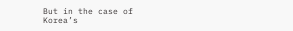But in the case of Korea’s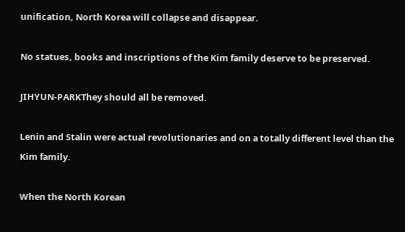unification, North Korea will collapse and disappear.

No statues, books and inscriptions of the Kim family deserve to be preserved.

JIHYUN-PARKThey should all be removed.

Lenin and Stalin were actual revolutionaries and on a totally different level than the Kim family.

When the North Korean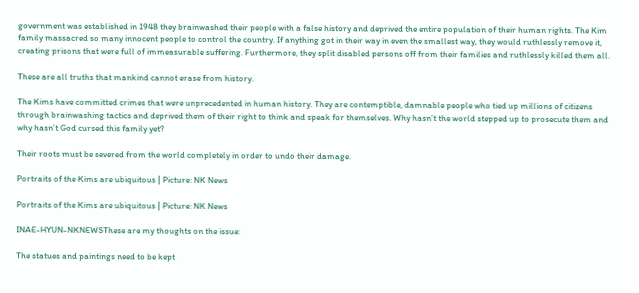government was established in 1948 they brainwashed their people with a false history and deprived the entire population of their human rights. The Kim family massacred so many innocent people to control the country. If anything got in their way in even the smallest way, they would ruthlessly remove it, creating prisons that were full of immeasurable suffering. Furthermore, they split disabled persons off from their families and ruthlessly killed them all.

These are all truths that mankind cannot erase from history.

The Kims have committed crimes that were unprecedented in human history. They are contemptible, damnable people who tied up millions of citizens through brainwashing tactics and deprived them of their right to think and speak for themselves. Why hasn’t the world stepped up to prosecute them and why hasn’t God cursed this family yet?

Their roots must be severed from the world completely in order to undo their damage.

Portraits of the Kims are ubiquitous | Picture: NK News

Portraits of the Kims are ubiquitous | Picture: NK News

INAE-HYUN-NKNEWSThese are my thoughts on the issue:

The statues and paintings need to be kept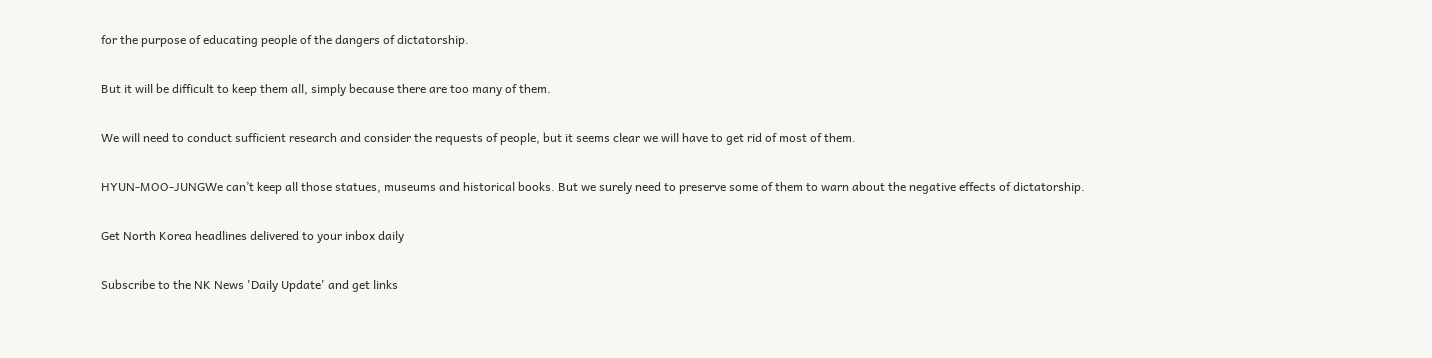for the purpose of educating people of the dangers of dictatorship.

But it will be difficult to keep them all, simply because there are too many of them.

We will need to conduct sufficient research and consider the requests of people, but it seems clear we will have to get rid of most of them.

HYUN-MOO-JUNGWe can’t keep all those statues, museums and historical books. But we surely need to preserve some of them to warn about the negative effects of dictatorship.

Get North Korea headlines delivered to your inbox daily

Subscribe to the NK News 'Daily Update' and get links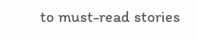to must-read stories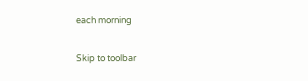each morning

Skip to toolbar